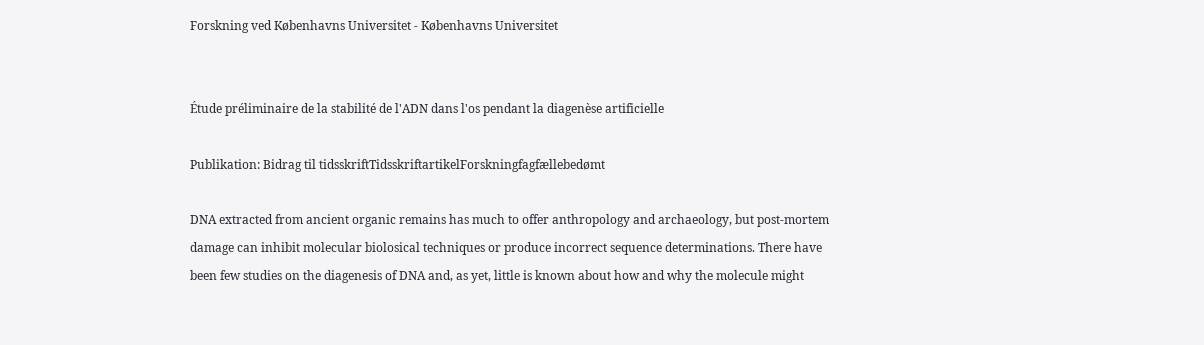Forskning ved Københavns Universitet - Københavns Universitet


Étude préliminaire de la stabilité de l'ADN dans l'os pendant la diagenèse artificielle

Publikation: Bidrag til tidsskriftTidsskriftartikelForskningfagfællebedømt

DNA extracted from ancient organic remains has much to offer anthropology and archaeology, but post-mortem damage can inhibit molecular biolosical techniques or produce incorrect sequence determinations. There have been few studies on the diagenesis of DNA and, as yet, little is known about how and why the molecule might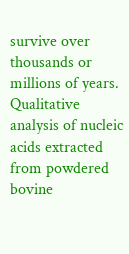survive over thousands or millions of years. Qualitative analysis of nucleic acids extracted from powdered bovine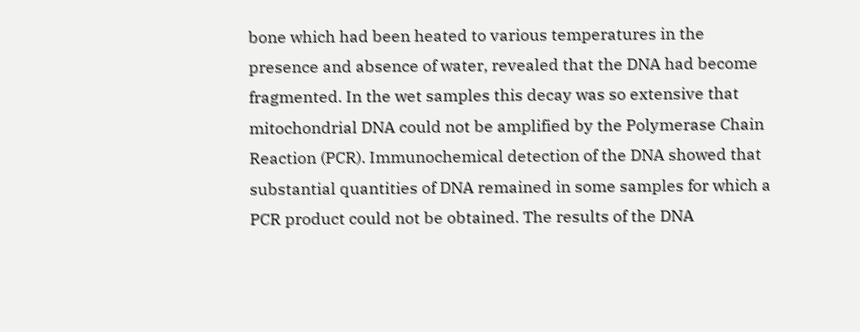bone which had been heated to various temperatures in the presence and absence of water, revealed that the DNA had become fragmented. In the wet samples this decay was so extensive that mitochondrial DNA could not be amplified by the Polymerase Chain Reaction (PCR). Immunochemical detection of the DNA showed that substantial quantities of DNA remained in some samples for which a PCR product could not be obtained. The results of the DNA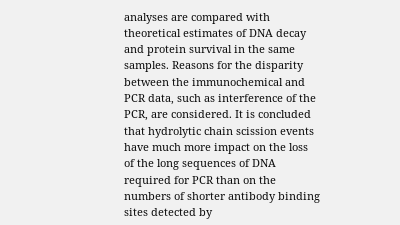analyses are compared with theoretical estimates of DNA decay and protein survival in the same samples. Reasons for the disparity between the immunochemical and PCR data, such as interference of the PCR, are considered. It is concluded that hydrolytic chain scission events have much more impact on the loss of the long sequences of DNA required for PCR than on the numbers of shorter antibody binding sites detected by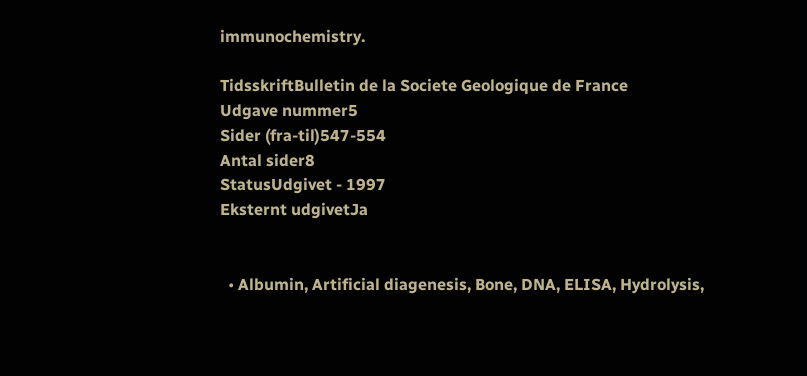immunochemistry.

TidsskriftBulletin de la Societe Geologique de France
Udgave nummer5
Sider (fra-til)547-554
Antal sider8
StatusUdgivet - 1997
Eksternt udgivetJa


  • Albumin, Artificial diagenesis, Bone, DNA, ELISA, Hydrolysis,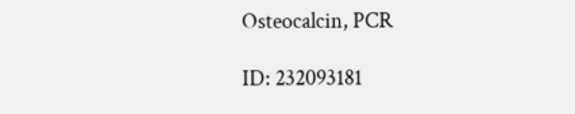Osteocalcin, PCR

ID: 232093181